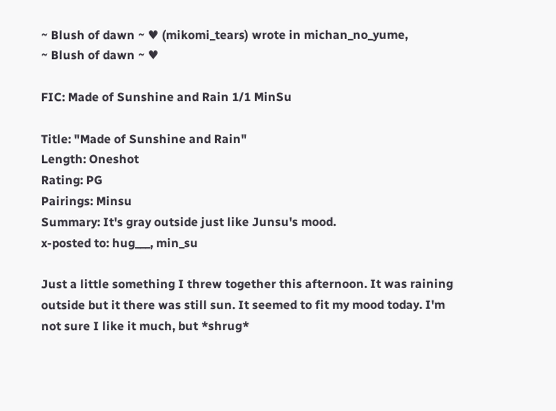~ Blush of dawn ~ ♥ (mikomi_tears) wrote in michan_no_yume,
~ Blush of dawn ~ ♥

FIC: Made of Sunshine and Rain 1/1 MinSu

Title: "Made of Sunshine and Rain"
Length: Oneshot
Rating: PG
Pairings: Minsu
Summary: It's gray outside just like Junsu's mood.
x-posted to: hug___, min_su

Just a little something I threw together this afternoon. It was raining outside but it there was still sun. It seemed to fit my mood today. I'm not sure I like it much, but *shrug*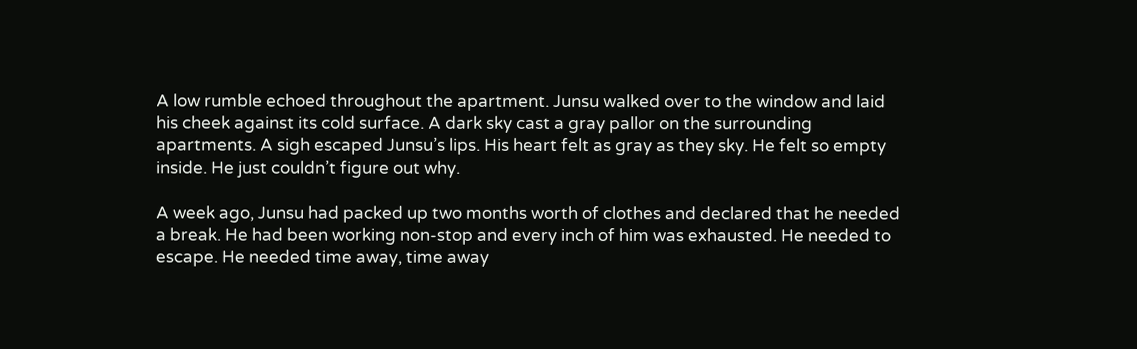A low rumble echoed throughout the apartment. Junsu walked over to the window and laid his cheek against its cold surface. A dark sky cast a gray pallor on the surrounding apartments. A sigh escaped Junsu’s lips. His heart felt as gray as they sky. He felt so empty inside. He just couldn’t figure out why.

A week ago, Junsu had packed up two months worth of clothes and declared that he needed a break. He had been working non-stop and every inch of him was exhausted. He needed to escape. He needed time away, time away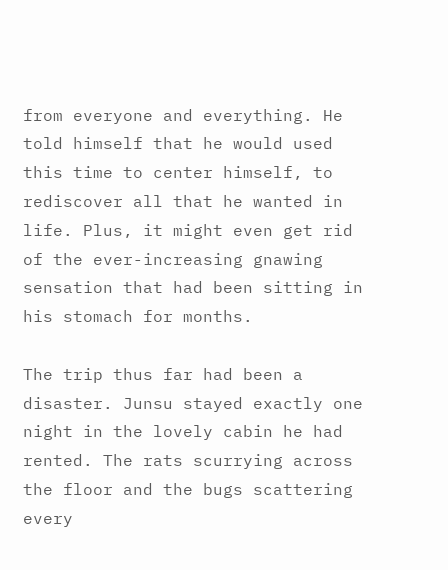from everyone and everything. He told himself that he would used this time to center himself, to rediscover all that he wanted in life. Plus, it might even get rid of the ever-increasing gnawing sensation that had been sitting in his stomach for months.

The trip thus far had been a disaster. Junsu stayed exactly one night in the lovely cabin he had rented. The rats scurrying across the floor and the bugs scattering every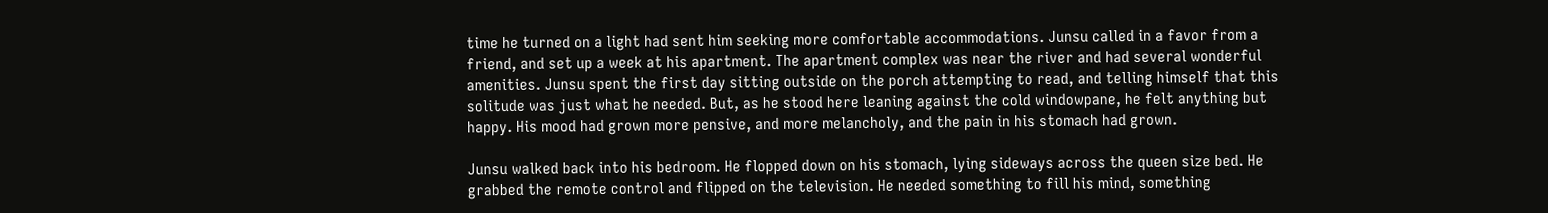time he turned on a light had sent him seeking more comfortable accommodations. Junsu called in a favor from a friend, and set up a week at his apartment. The apartment complex was near the river and had several wonderful amenities. Junsu spent the first day sitting outside on the porch attempting to read, and telling himself that this solitude was just what he needed. But, as he stood here leaning against the cold windowpane, he felt anything but happy. His mood had grown more pensive, and more melancholy, and the pain in his stomach had grown.

Junsu walked back into his bedroom. He flopped down on his stomach, lying sideways across the queen size bed. He grabbed the remote control and flipped on the television. He needed something to fill his mind, something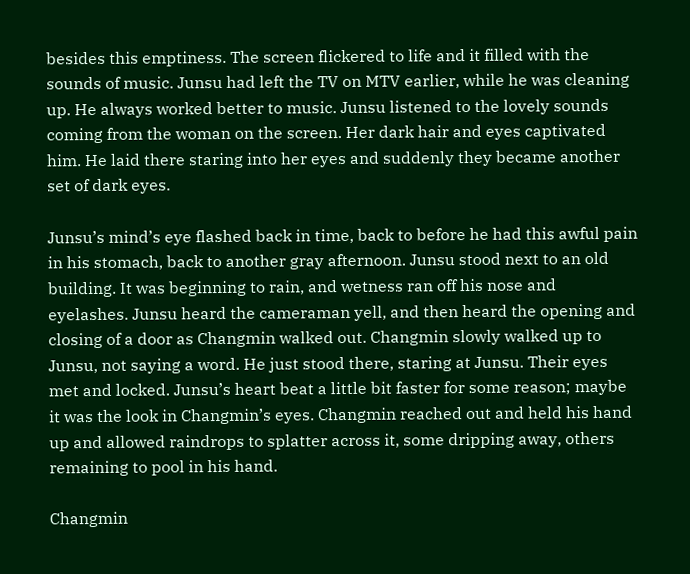besides this emptiness. The screen flickered to life and it filled with the sounds of music. Junsu had left the TV on MTV earlier, while he was cleaning up. He always worked better to music. Junsu listened to the lovely sounds coming from the woman on the screen. Her dark hair and eyes captivated him. He laid there staring into her eyes and suddenly they became another set of dark eyes.

Junsu’s mind’s eye flashed back in time, back to before he had this awful pain in his stomach, back to another gray afternoon. Junsu stood next to an old building. It was beginning to rain, and wetness ran off his nose and eyelashes. Junsu heard the cameraman yell, and then heard the opening and closing of a door as Changmin walked out. Changmin slowly walked up to Junsu, not saying a word. He just stood there, staring at Junsu. Their eyes met and locked. Junsu’s heart beat a little bit faster for some reason; maybe it was the look in Changmin’s eyes. Changmin reached out and held his hand up and allowed raindrops to splatter across it, some dripping away, others remaining to pool in his hand.

Changmin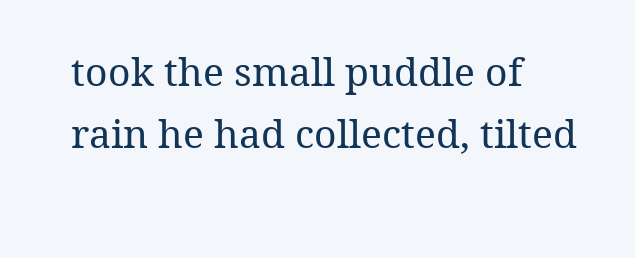took the small puddle of rain he had collected, tilted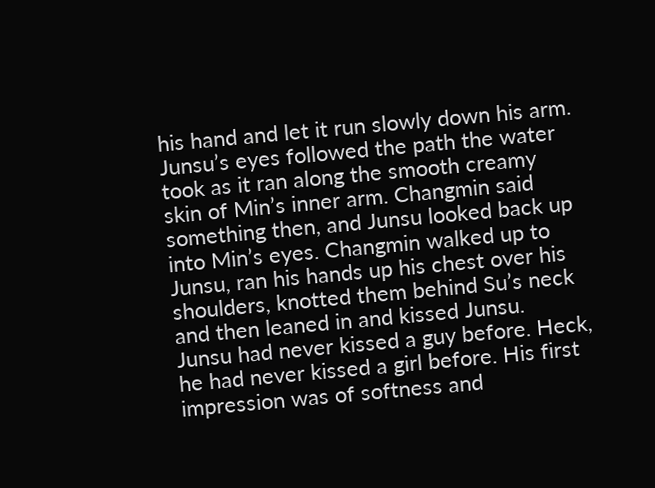his hand and let it run slowly down his arm. Junsu’s eyes followed the path the water took as it ran along the smooth creamy skin of Min’s inner arm. Changmin said something then, and Junsu looked back up into Min’s eyes. Changmin walked up to Junsu, ran his hands up his chest over his shoulders, knotted them behind Su’s neck and then leaned in and kissed Junsu.
Junsu had never kissed a guy before. Heck, he had never kissed a girl before. His first impression was of softness and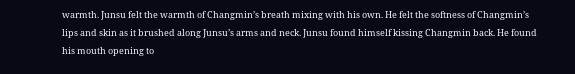warmth. Junsu felt the warmth of Changmin’s breath mixing with his own. He felt the softness of Changmin’s lips and skin as it brushed along Junsu’s arms and neck. Junsu found himself kissing Changmin back. He found his mouth opening to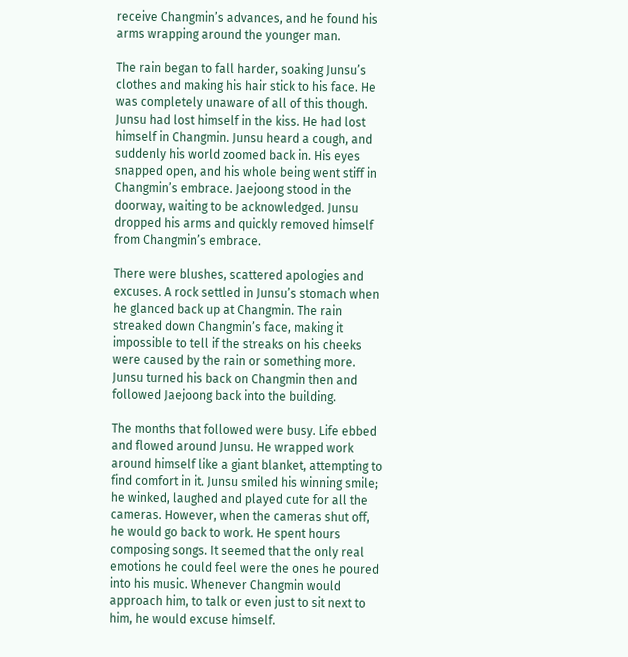receive Changmin’s advances, and he found his arms wrapping around the younger man.

The rain began to fall harder, soaking Junsu’s clothes and making his hair stick to his face. He was completely unaware of all of this though. Junsu had lost himself in the kiss. He had lost himself in Changmin. Junsu heard a cough, and suddenly his world zoomed back in. His eyes snapped open, and his whole being went stiff in Changmin’s embrace. Jaejoong stood in the doorway, waiting to be acknowledged. Junsu dropped his arms and quickly removed himself from Changmin’s embrace.

There were blushes, scattered apologies and excuses. A rock settled in Junsu’s stomach when he glanced back up at Changmin. The rain streaked down Changmin’s face, making it impossible to tell if the streaks on his cheeks were caused by the rain or something more. Junsu turned his back on Changmin then and followed Jaejoong back into the building.

The months that followed were busy. Life ebbed and flowed around Junsu. He wrapped work around himself like a giant blanket, attempting to find comfort in it. Junsu smiled his winning smile; he winked, laughed and played cute for all the cameras. However, when the cameras shut off, he would go back to work. He spent hours composing songs. It seemed that the only real emotions he could feel were the ones he poured into his music. Whenever Changmin would approach him, to talk or even just to sit next to him, he would excuse himself.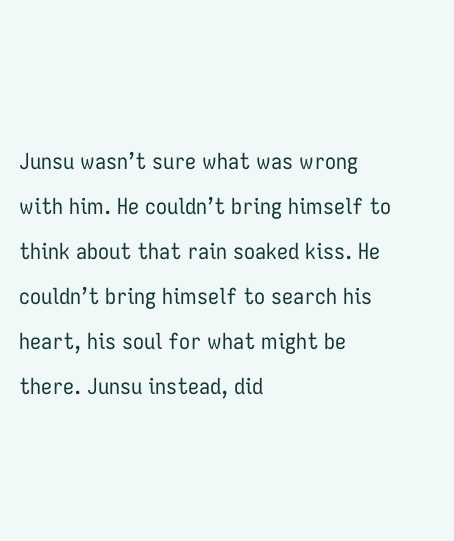Junsu wasn’t sure what was wrong with him. He couldn’t bring himself to think about that rain soaked kiss. He couldn’t bring himself to search his heart, his soul for what might be there. Junsu instead, did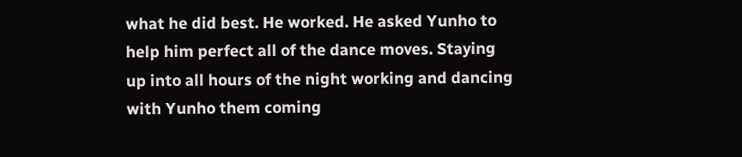what he did best. He worked. He asked Yunho to help him perfect all of the dance moves. Staying up into all hours of the night working and dancing with Yunho them coming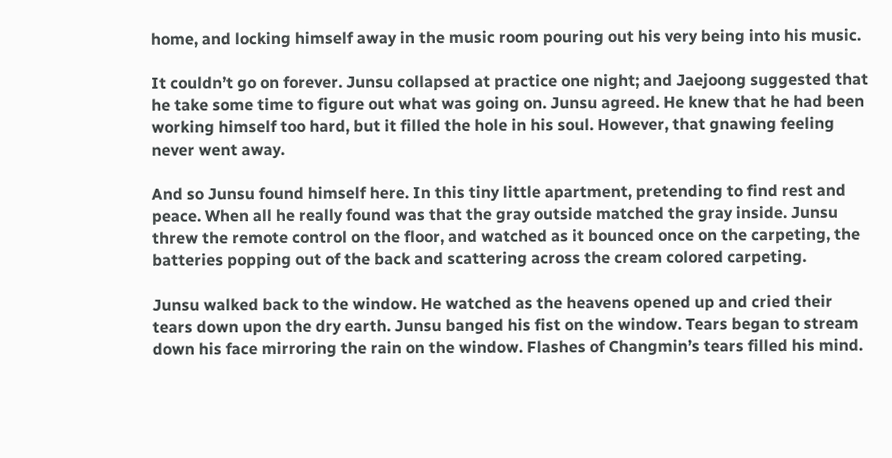home, and locking himself away in the music room pouring out his very being into his music.

It couldn’t go on forever. Junsu collapsed at practice one night; and Jaejoong suggested that he take some time to figure out what was going on. Junsu agreed. He knew that he had been working himself too hard, but it filled the hole in his soul. However, that gnawing feeling never went away.

And so Junsu found himself here. In this tiny little apartment, pretending to find rest and peace. When all he really found was that the gray outside matched the gray inside. Junsu threw the remote control on the floor, and watched as it bounced once on the carpeting, the batteries popping out of the back and scattering across the cream colored carpeting.

Junsu walked back to the window. He watched as the heavens opened up and cried their tears down upon the dry earth. Junsu banged his fist on the window. Tears began to stream down his face mirroring the rain on the window. Flashes of Changmin’s tears filled his mind.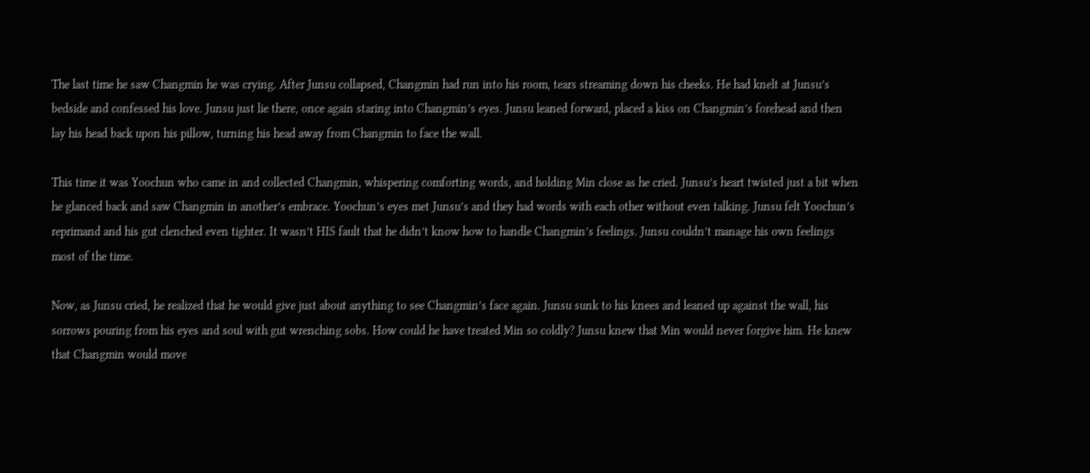The last time he saw Changmin he was crying. After Junsu collapsed, Changmin had run into his room, tears streaming down his cheeks. He had knelt at Junsu’s bedside and confessed his love. Junsu just lie there, once again staring into Changmin’s eyes. Junsu leaned forward, placed a kiss on Changmin’s forehead and then lay his head back upon his pillow, turning his head away from Changmin to face the wall.

This time it was Yoochun who came in and collected Changmin, whispering comforting words, and holding Min close as he cried. Junsu’s heart twisted just a bit when he glanced back and saw Changmin in another’s embrace. Yoochun’s eyes met Junsu’s and they had words with each other without even talking. Junsu felt Yoochun’s reprimand and his gut clenched even tighter. It wasn’t HIS fault that he didn’t know how to handle Changmin’s feelings. Junsu couldn’t manage his own feelings most of the time.

Now, as Junsu cried, he realized that he would give just about anything to see Changmin’s face again. Junsu sunk to his knees and leaned up against the wall, his sorrows pouring from his eyes and soul with gut wrenching sobs. How could he have treated Min so coldly? Junsu knew that Min would never forgive him. He knew that Changmin would move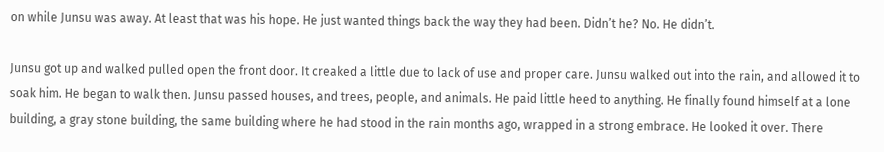on while Junsu was away. At least that was his hope. He just wanted things back the way they had been. Didn’t he? No. He didn’t.

Junsu got up and walked pulled open the front door. It creaked a little due to lack of use and proper care. Junsu walked out into the rain, and allowed it to soak him. He began to walk then. Junsu passed houses, and trees, people, and animals. He paid little heed to anything. He finally found himself at a lone building, a gray stone building, the same building where he had stood in the rain months ago, wrapped in a strong embrace. He looked it over. There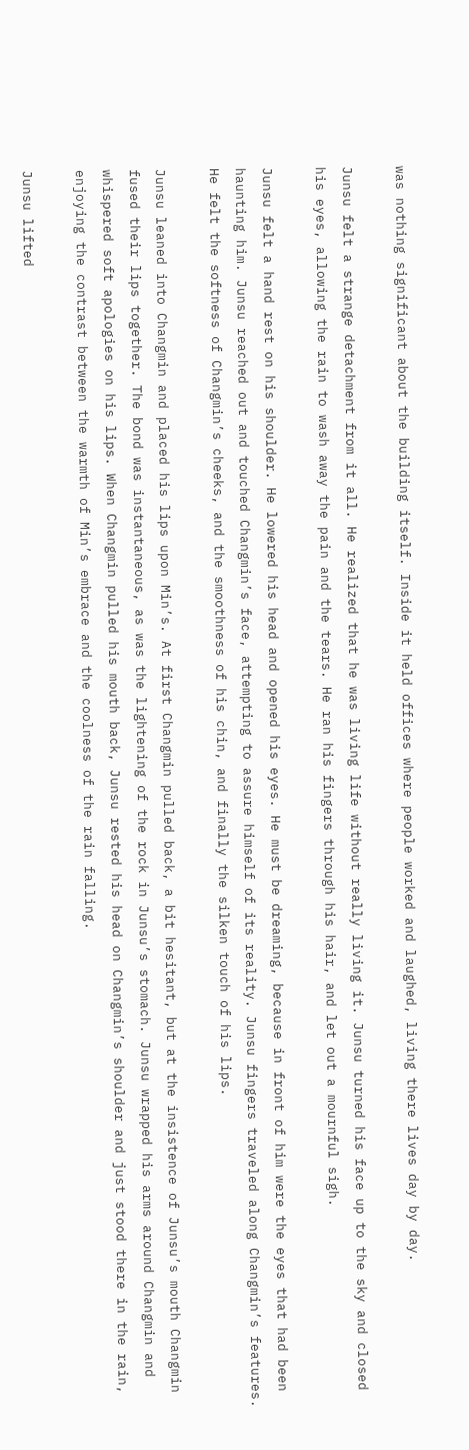was nothing significant about the building itself. Inside it held offices where people worked and laughed, living there lives day by day.

Junsu felt a strange detachment from it all. He realized that he was living life without really living it. Junsu turned his face up to the sky and closed his eyes, allowing the rain to wash away the pain and the tears. He ran his fingers through his hair, and let out a mournful sigh.

Junsu felt a hand rest on his shoulder. He lowered his head and opened his eyes. He must be dreaming, because in front of him were the eyes that had been haunting him. Junsu reached out and touched Changmin’s face, attempting to assure himself of its reality. Junsu fingers traveled along Changmin’s features. He felt the softness of Changmin’s cheeks, and the smoothness of his chin, and finally the silken touch of his lips.

Junsu leaned into Changmin and placed his lips upon Min’s. At first Changmin pulled back, a bit hesitant, but at the insistence of Junsu’s mouth Changmin fused their lips together. The bond was instantaneous, as was the lightening of the rock in Junsu’s stomach. Junsu wrapped his arms around Changmin and whispered soft apologies on his lips. When Changmin pulled his mouth back, Junsu rested his head on Changmin’s shoulder and just stood there in the rain, enjoying the contrast between the warmth of Min’s embrace and the coolness of the rain falling.

Junsu lifted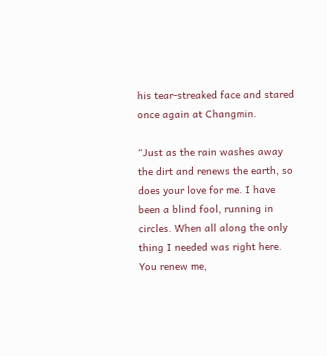his tear-streaked face and stared once again at Changmin.

“Just as the rain washes away the dirt and renews the earth, so does your love for me. I have been a blind fool, running in circles. When all along the only thing I needed was right here. You renew me,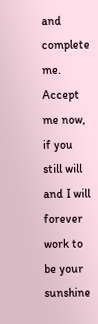and complete me. Accept me now, if you still will and I will forever work to be your sunshine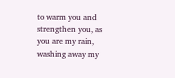to warm you and strengthen you, as you are my rain, washing away my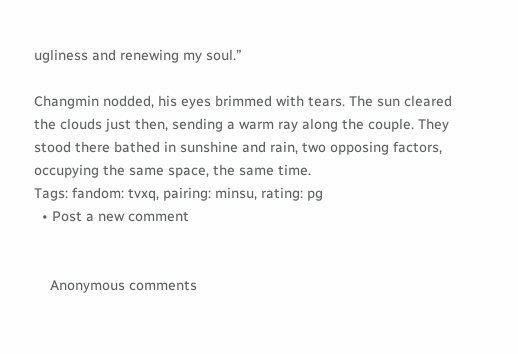ugliness and renewing my soul.”

Changmin nodded, his eyes brimmed with tears. The sun cleared the clouds just then, sending a warm ray along the couple. They stood there bathed in sunshine and rain, two opposing factors, occupying the same space, the same time.
Tags: fandom: tvxq, pairing: minsu, rating: pg
  • Post a new comment


    Anonymous comments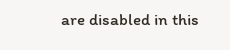are disabled in this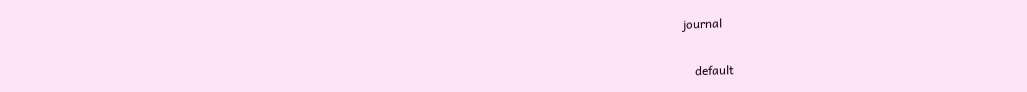journal

    default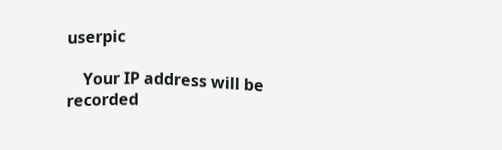userpic

    Your IP address will be recorded